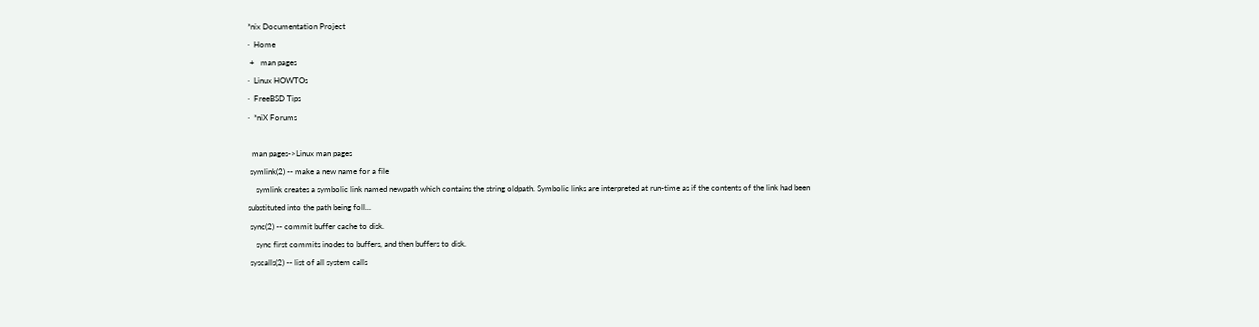*nix Documentation Project
·  Home
 +   man pages
·  Linux HOWTOs
·  FreeBSD Tips
·  *niX Forums

  man pages->Linux man pages
 symlink(2) -- make a new name for a file
    symlink creates a symbolic link named newpath which contains the string oldpath. Symbolic links are interpreted at run-time as if the contents of the link had been substituted into the path being foll...
 sync(2) -- commit buffer cache to disk.
    sync first commits inodes to buffers, and then buffers to disk.
 syscalls(2) -- list of all system calls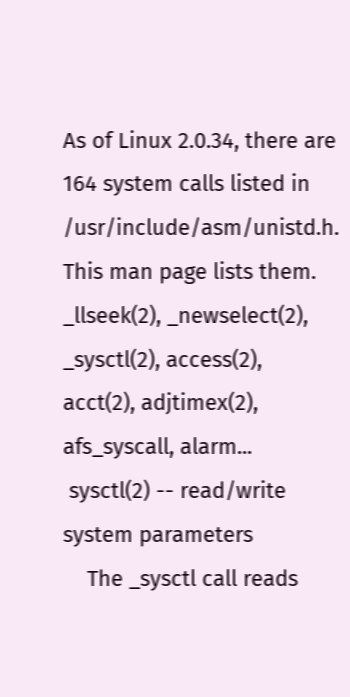As of Linux 2.0.34, there are 164 system calls listed in /usr/include/asm/unistd.h. This man page lists them. _llseek(2), _newselect(2), _sysctl(2), access(2), acct(2), adjtimex(2), afs_syscall, alarm...
 sysctl(2) -- read/write system parameters
    The _sysctl call reads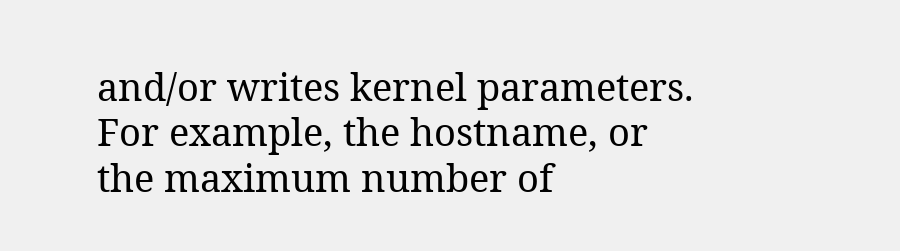and/or writes kernel parameters. For example, the hostname, or the maximum number of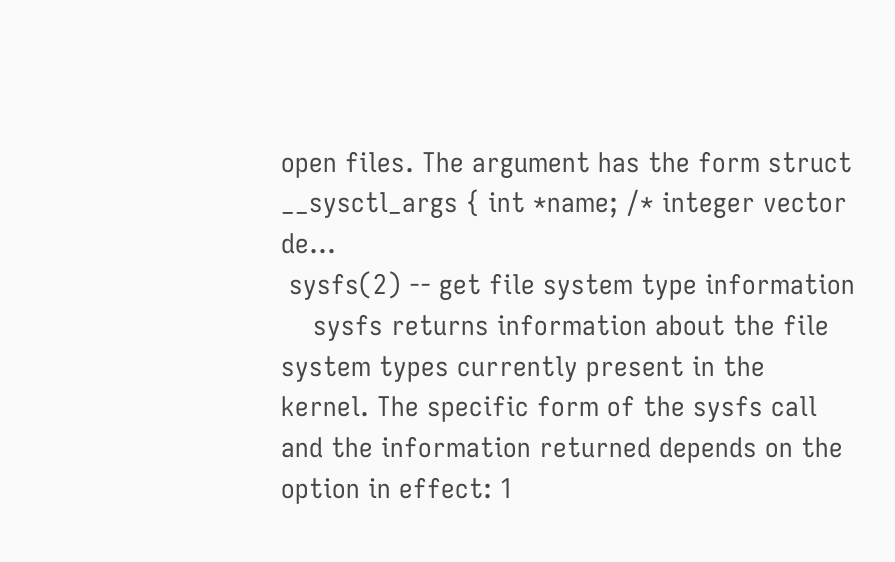open files. The argument has the form struct __sysctl_args { int *name; /* integer vector de...
 sysfs(2) -- get file system type information
    sysfs returns information about the file system types currently present in the kernel. The specific form of the sysfs call and the information returned depends on the option in effect: 1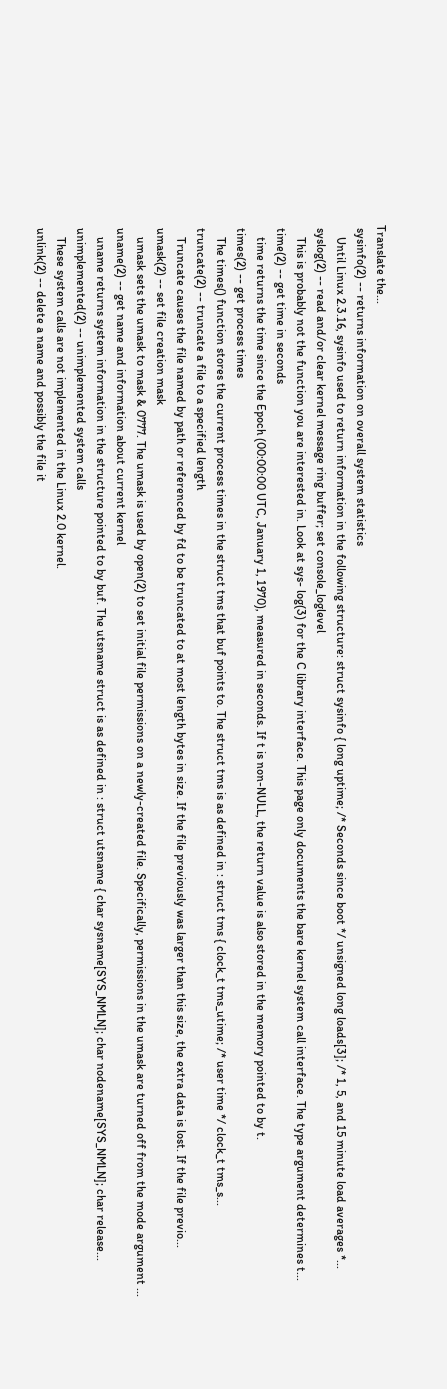Translate the...
 sysinfo(2) -- returns information on overall system statistics
    Until Linux 2.3.16, sysinfo used to return information in the following structure: struct sysinfo { long uptime; /* Seconds since boot */ unsigned long loads[3]; /* 1, 5, and 15 minute load averages *...
 syslog(2) -- read and/or clear kernel message ring buffer; set console_loglevel
    This is probably not the function you are interested in. Look at sys- log(3) for the C library interface. This page only documents the bare kernel system call interface. The type argument determines t...
 time(2) -- get time in seconds
    time returns the time since the Epoch (00:00:00 UTC, January 1, 1970), measured in seconds. If t is non-NULL, the return value is also stored in the memory pointed to by t.
 times(2) -- get process times
    The times() function stores the current process times in the struct tms that buf points to. The struct tms is as defined in : struct tms { clock_t tms_utime; /* user time */ clock_t tms_s...
 truncate(2) -- truncate a file to a specified length
    Truncate causes the file named by path or referenced by fd to be truncated to at most length bytes in size. If the file previously was larger than this size, the extra data is lost. If the file previo...
 umask(2) -- set file creation mask
    umask sets the umask to mask & 0777. The umask is used by open(2) to set initial file permissions on a newly-created file. Specifically, permissions in the umask are turned off from the mode argument ...
 uname(2) -- get name and information about current kernel
    uname returns system information in the structure pointed to by buf. The utsname struct is as defined in : struct utsname { char sysname[SYS_NMLN]; char nodename[SYS_NMLN]; char release...
 unimplemented(2) -- unimplemented system calls
    These system calls are not implemented in the Linux 2.0 kernel.
 unlink(2) -- delete a name and possibly the file it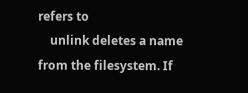refers to
    unlink deletes a name from the filesystem. If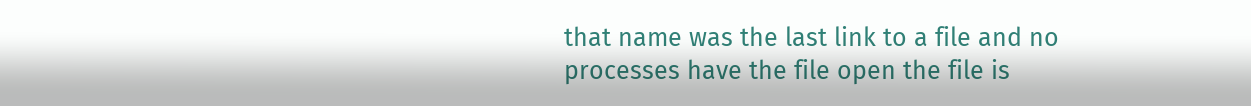that name was the last link to a file and no processes have the file open the file is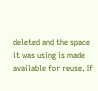deleted and the space it was using is made available for reuse. If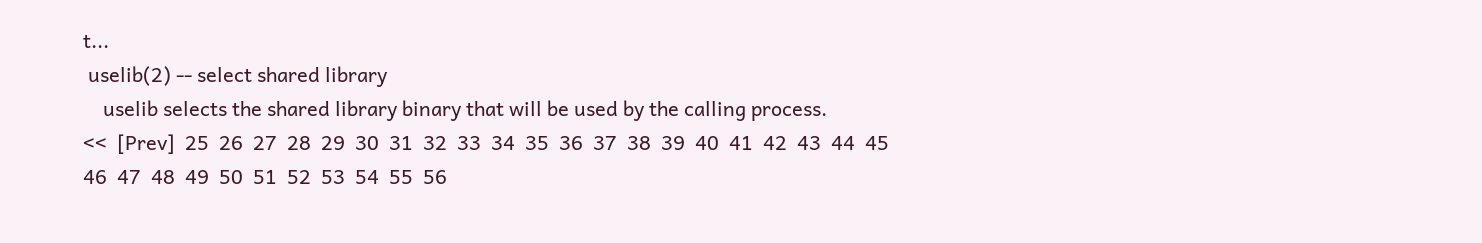t...
 uselib(2) -- select shared library
    uselib selects the shared library binary that will be used by the calling process.
<<  [Prev]  25  26  27  28  29  30  31  32  33  34  35  36  37  38  39  40  41  42  43  44  45
46  47  48  49  50  51  52  53  54  55  56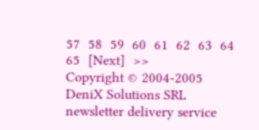57  58  59  60  61  62  63  64  65  [Next]  >>
Copyright © 2004-2005 DeniX Solutions SRL
newsletter delivery service